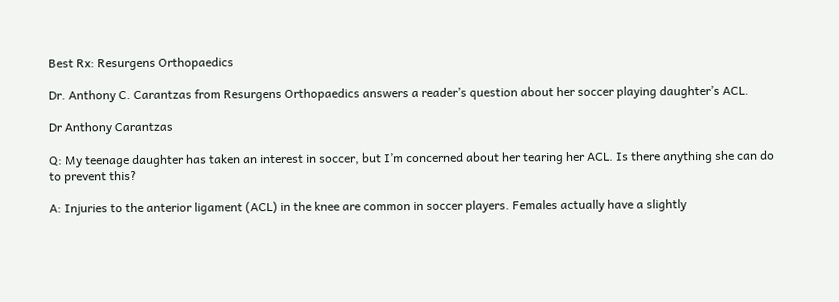Best Rx: Resurgens Orthopaedics

Dr. Anthony C. Carantzas from Resurgens Orthopaedics answers a reader’s question about her soccer playing daughter’s ACL.

Dr Anthony Carantzas

Q: My teenage daughter has taken an interest in soccer, but I’m concerned about her tearing her ACL. Is there anything she can do to prevent this?

A: Injuries to the anterior ligament (ACL) in the knee are common in soccer players. Females actually have a slightly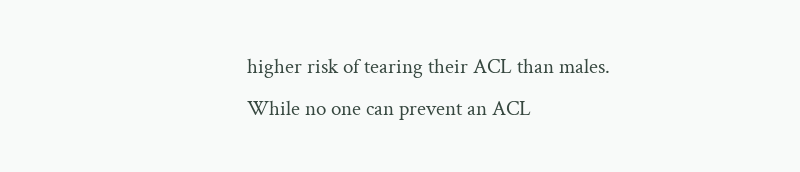higher risk of tearing their ACL than males. While no one can prevent an ACL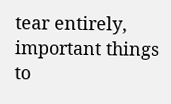tear entirely, important things to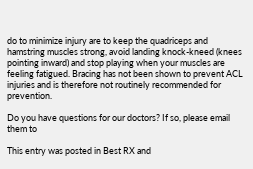do to minimize injury are to keep the quadriceps and hamstring muscles strong, avoid landing knock-kneed (knees pointing inward) and stop playing when your muscles are feeling fatigued. Bracing has not been shown to prevent ACL injuries and is therefore not routinely recommended for prevention.

Do you have questions for our doctors? If so, please email them to

This entry was posted in Best RX and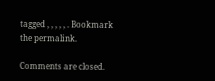tagged , , , , , . Bookmark the permalink.

Comments are closed.